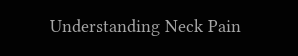Understanding Neck Pain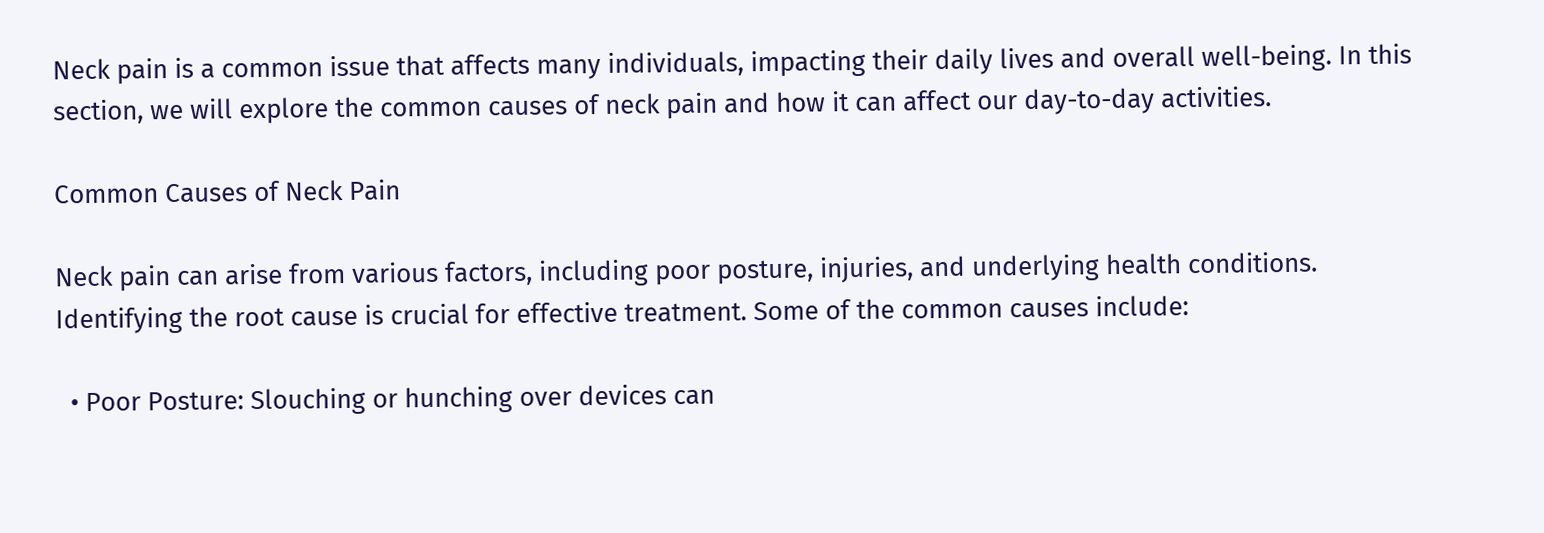Neck pain is a common issue that affects many individuals, impacting their daily lives and overall well-being. In this section, we will explore the common causes of neck pain and how it can affect our day-to-day activities.

Common Causes of Neck Pain

Neck pain can arise from various factors, including poor posture, injuries, and underlying health conditions. Identifying the root cause is crucial for effective treatment. Some of the common causes include:

  • Poor Posture: Slouching or hunching over devices can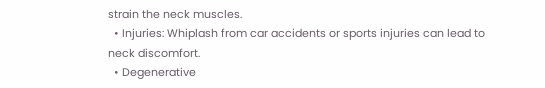strain the neck muscles.
  • Injuries: Whiplash from car accidents or sports injuries can lead to neck discomfort.
  • Degenerative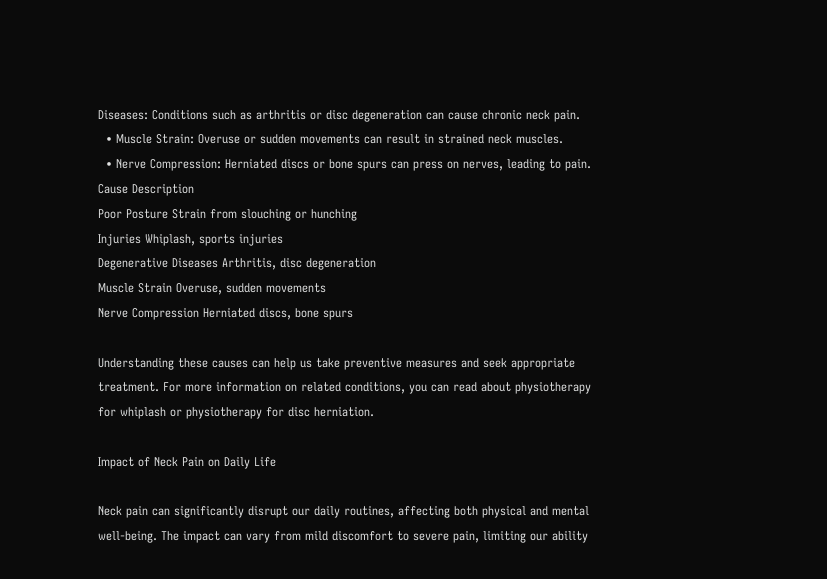Diseases: Conditions such as arthritis or disc degeneration can cause chronic neck pain.
  • Muscle Strain: Overuse or sudden movements can result in strained neck muscles.
  • Nerve Compression: Herniated discs or bone spurs can press on nerves, leading to pain.
Cause Description
Poor Posture Strain from slouching or hunching
Injuries Whiplash, sports injuries
Degenerative Diseases Arthritis, disc degeneration
Muscle Strain Overuse, sudden movements
Nerve Compression Herniated discs, bone spurs

Understanding these causes can help us take preventive measures and seek appropriate treatment. For more information on related conditions, you can read about physiotherapy for whiplash or physiotherapy for disc herniation.

Impact of Neck Pain on Daily Life

Neck pain can significantly disrupt our daily routines, affecting both physical and mental well-being. The impact can vary from mild discomfort to severe pain, limiting our ability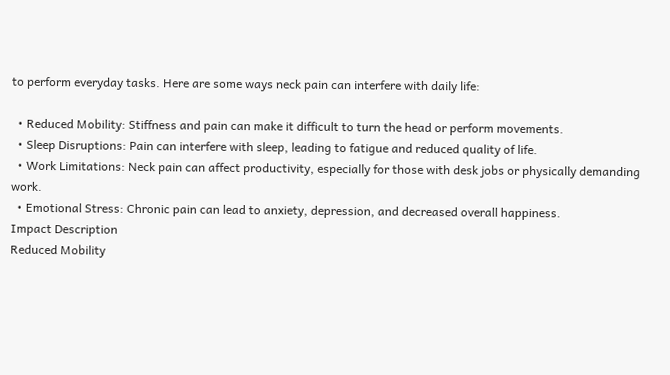to perform everyday tasks. Here are some ways neck pain can interfere with daily life:

  • Reduced Mobility: Stiffness and pain can make it difficult to turn the head or perform movements.
  • Sleep Disruptions: Pain can interfere with sleep, leading to fatigue and reduced quality of life.
  • Work Limitations: Neck pain can affect productivity, especially for those with desk jobs or physically demanding work.
  • Emotional Stress: Chronic pain can lead to anxiety, depression, and decreased overall happiness.
Impact Description
Reduced Mobility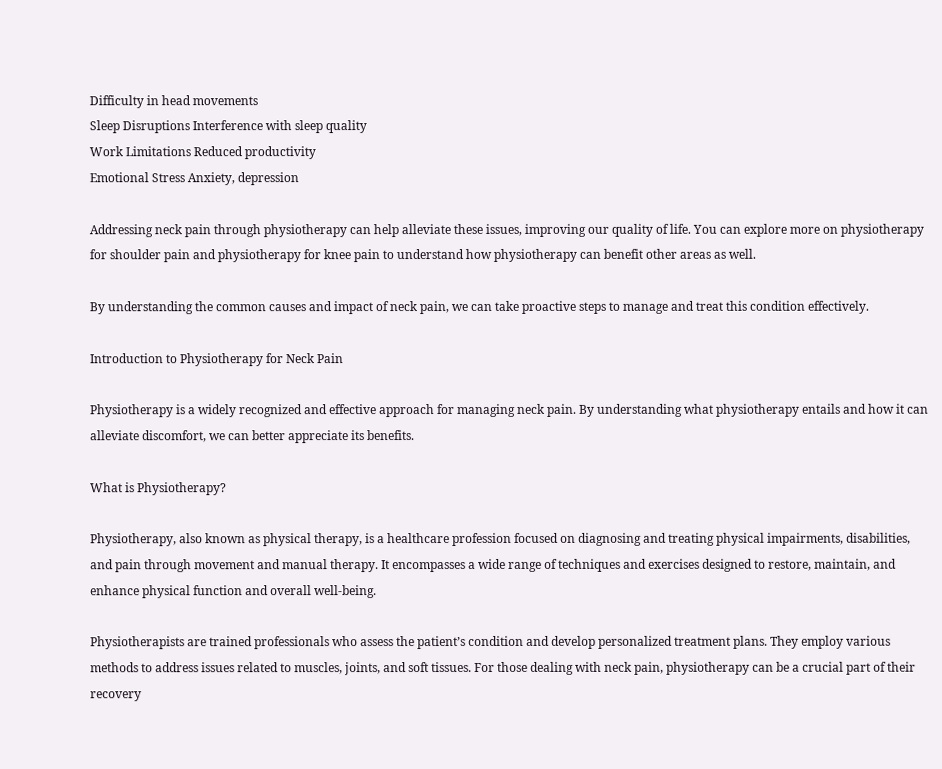Difficulty in head movements
Sleep Disruptions Interference with sleep quality
Work Limitations Reduced productivity
Emotional Stress Anxiety, depression

Addressing neck pain through physiotherapy can help alleviate these issues, improving our quality of life. You can explore more on physiotherapy for shoulder pain and physiotherapy for knee pain to understand how physiotherapy can benefit other areas as well.

By understanding the common causes and impact of neck pain, we can take proactive steps to manage and treat this condition effectively.

Introduction to Physiotherapy for Neck Pain

Physiotherapy is a widely recognized and effective approach for managing neck pain. By understanding what physiotherapy entails and how it can alleviate discomfort, we can better appreciate its benefits.

What is Physiotherapy?

Physiotherapy, also known as physical therapy, is a healthcare profession focused on diagnosing and treating physical impairments, disabilities, and pain through movement and manual therapy. It encompasses a wide range of techniques and exercises designed to restore, maintain, and enhance physical function and overall well-being.

Physiotherapists are trained professionals who assess the patient’s condition and develop personalized treatment plans. They employ various methods to address issues related to muscles, joints, and soft tissues. For those dealing with neck pain, physiotherapy can be a crucial part of their recovery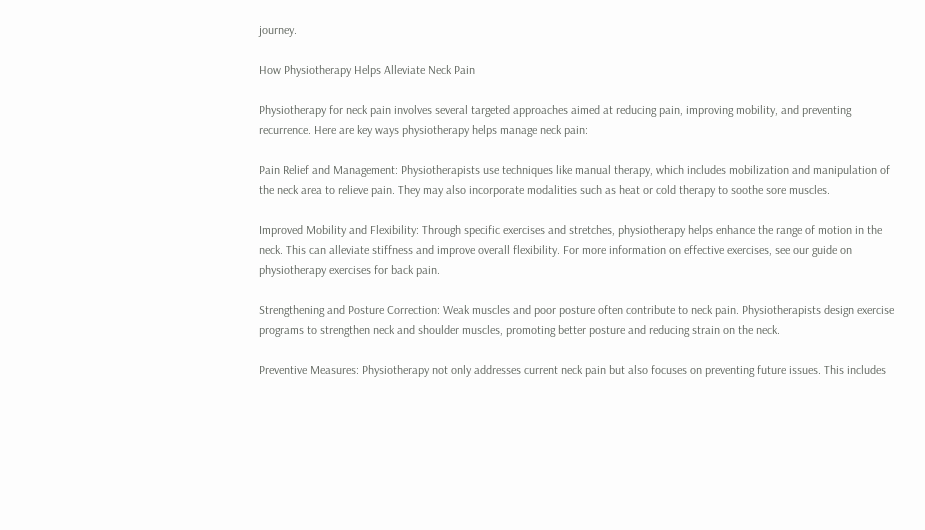journey.

How Physiotherapy Helps Alleviate Neck Pain

Physiotherapy for neck pain involves several targeted approaches aimed at reducing pain, improving mobility, and preventing recurrence. Here are key ways physiotherapy helps manage neck pain:

Pain Relief and Management: Physiotherapists use techniques like manual therapy, which includes mobilization and manipulation of the neck area to relieve pain. They may also incorporate modalities such as heat or cold therapy to soothe sore muscles.

Improved Mobility and Flexibility: Through specific exercises and stretches, physiotherapy helps enhance the range of motion in the neck. This can alleviate stiffness and improve overall flexibility. For more information on effective exercises, see our guide on physiotherapy exercises for back pain.

Strengthening and Posture Correction: Weak muscles and poor posture often contribute to neck pain. Physiotherapists design exercise programs to strengthen neck and shoulder muscles, promoting better posture and reducing strain on the neck.

Preventive Measures: Physiotherapy not only addresses current neck pain but also focuses on preventing future issues. This includes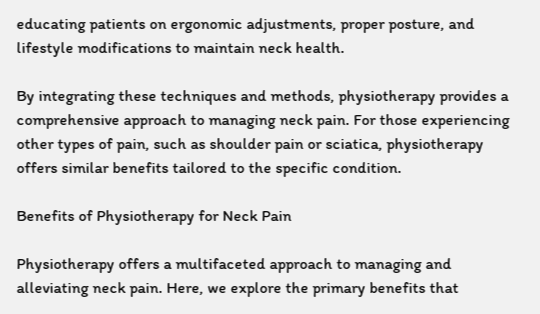educating patients on ergonomic adjustments, proper posture, and lifestyle modifications to maintain neck health.

By integrating these techniques and methods, physiotherapy provides a comprehensive approach to managing neck pain. For those experiencing other types of pain, such as shoulder pain or sciatica, physiotherapy offers similar benefits tailored to the specific condition.

Benefits of Physiotherapy for Neck Pain

Physiotherapy offers a multifaceted approach to managing and alleviating neck pain. Here, we explore the primary benefits that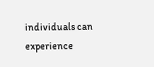individuals can experience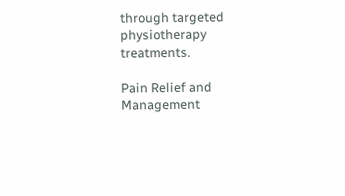through targeted physiotherapy treatments.

Pain Relief and Management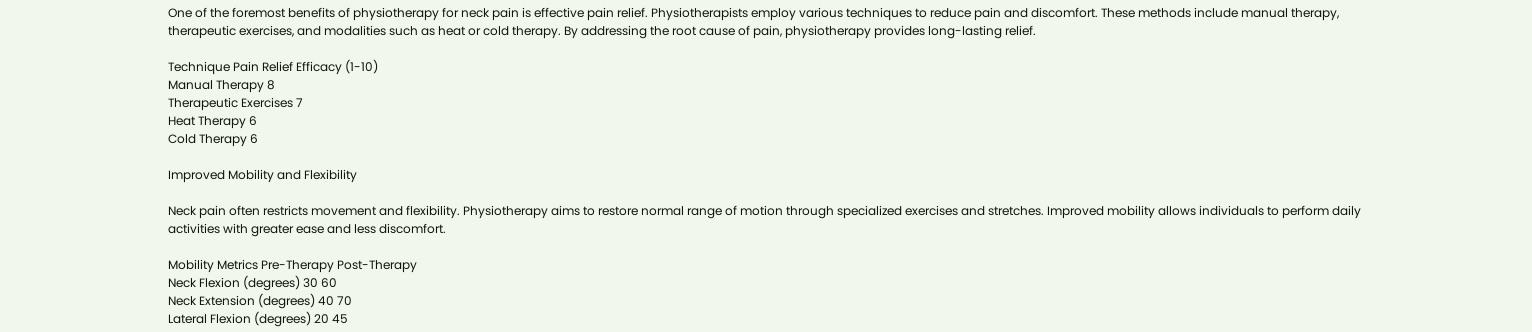One of the foremost benefits of physiotherapy for neck pain is effective pain relief. Physiotherapists employ various techniques to reduce pain and discomfort. These methods include manual therapy, therapeutic exercises, and modalities such as heat or cold therapy. By addressing the root cause of pain, physiotherapy provides long-lasting relief.

Technique Pain Relief Efficacy (1-10)
Manual Therapy 8
Therapeutic Exercises 7
Heat Therapy 6
Cold Therapy 6

Improved Mobility and Flexibility

Neck pain often restricts movement and flexibility. Physiotherapy aims to restore normal range of motion through specialized exercises and stretches. Improved mobility allows individuals to perform daily activities with greater ease and less discomfort.

Mobility Metrics Pre-Therapy Post-Therapy
Neck Flexion (degrees) 30 60
Neck Extension (degrees) 40 70
Lateral Flexion (degrees) 20 45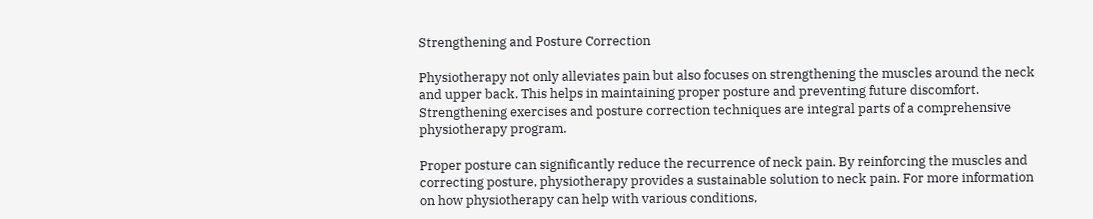Strengthening and Posture Correction

Physiotherapy not only alleviates pain but also focuses on strengthening the muscles around the neck and upper back. This helps in maintaining proper posture and preventing future discomfort. Strengthening exercises and posture correction techniques are integral parts of a comprehensive physiotherapy program.

Proper posture can significantly reduce the recurrence of neck pain. By reinforcing the muscles and correcting posture, physiotherapy provides a sustainable solution to neck pain. For more information on how physiotherapy can help with various conditions,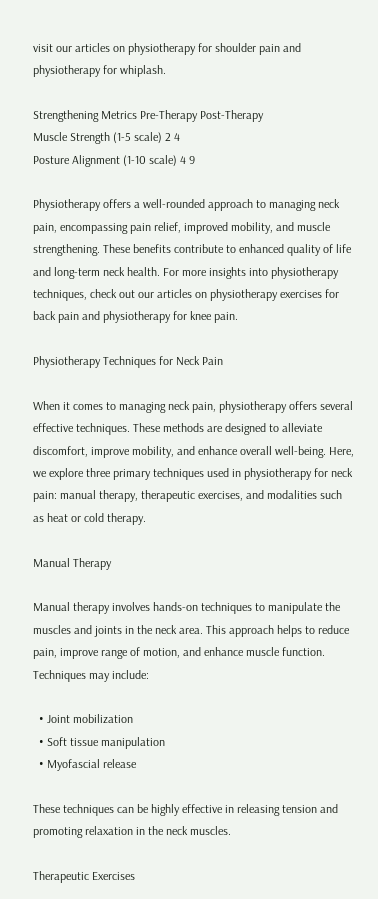visit our articles on physiotherapy for shoulder pain and physiotherapy for whiplash.

Strengthening Metrics Pre-Therapy Post-Therapy
Muscle Strength (1-5 scale) 2 4
Posture Alignment (1-10 scale) 4 9

Physiotherapy offers a well-rounded approach to managing neck pain, encompassing pain relief, improved mobility, and muscle strengthening. These benefits contribute to enhanced quality of life and long-term neck health. For more insights into physiotherapy techniques, check out our articles on physiotherapy exercises for back pain and physiotherapy for knee pain.

Physiotherapy Techniques for Neck Pain

When it comes to managing neck pain, physiotherapy offers several effective techniques. These methods are designed to alleviate discomfort, improve mobility, and enhance overall well-being. Here, we explore three primary techniques used in physiotherapy for neck pain: manual therapy, therapeutic exercises, and modalities such as heat or cold therapy.

Manual Therapy

Manual therapy involves hands-on techniques to manipulate the muscles and joints in the neck area. This approach helps to reduce pain, improve range of motion, and enhance muscle function. Techniques may include:

  • Joint mobilization
  • Soft tissue manipulation
  • Myofascial release

These techniques can be highly effective in releasing tension and promoting relaxation in the neck muscles.

Therapeutic Exercises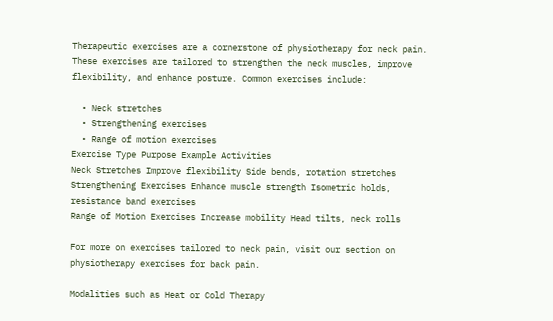Therapeutic exercises are a cornerstone of physiotherapy for neck pain. These exercises are tailored to strengthen the neck muscles, improve flexibility, and enhance posture. Common exercises include:

  • Neck stretches
  • Strengthening exercises
  • Range of motion exercises
Exercise Type Purpose Example Activities
Neck Stretches Improve flexibility Side bends, rotation stretches
Strengthening Exercises Enhance muscle strength Isometric holds, resistance band exercises
Range of Motion Exercises Increase mobility Head tilts, neck rolls

For more on exercises tailored to neck pain, visit our section on physiotherapy exercises for back pain.

Modalities such as Heat or Cold Therapy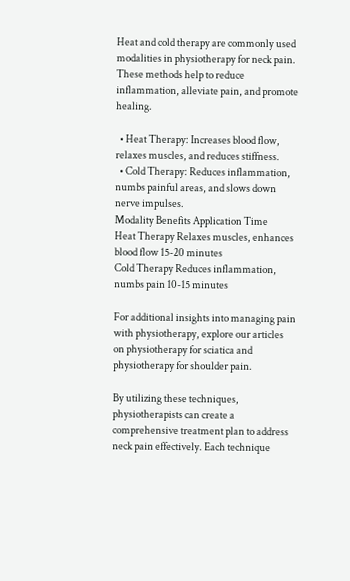Heat and cold therapy are commonly used modalities in physiotherapy for neck pain. These methods help to reduce inflammation, alleviate pain, and promote healing.

  • Heat Therapy: Increases blood flow, relaxes muscles, and reduces stiffness.
  • Cold Therapy: Reduces inflammation, numbs painful areas, and slows down nerve impulses.
Modality Benefits Application Time
Heat Therapy Relaxes muscles, enhances blood flow 15-20 minutes
Cold Therapy Reduces inflammation, numbs pain 10-15 minutes

For additional insights into managing pain with physiotherapy, explore our articles on physiotherapy for sciatica and physiotherapy for shoulder pain.

By utilizing these techniques, physiotherapists can create a comprehensive treatment plan to address neck pain effectively. Each technique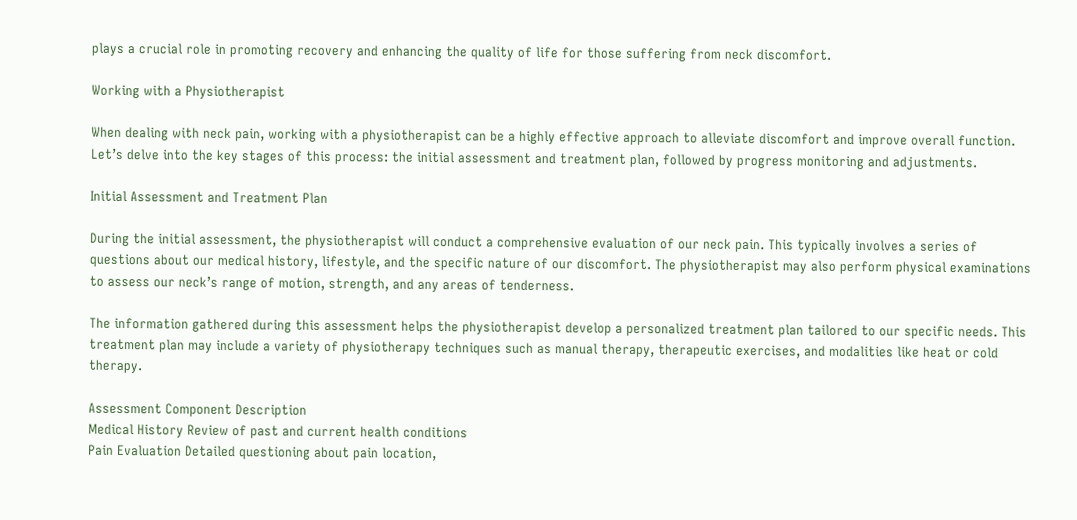plays a crucial role in promoting recovery and enhancing the quality of life for those suffering from neck discomfort.

Working with a Physiotherapist

When dealing with neck pain, working with a physiotherapist can be a highly effective approach to alleviate discomfort and improve overall function. Let’s delve into the key stages of this process: the initial assessment and treatment plan, followed by progress monitoring and adjustments.

Initial Assessment and Treatment Plan

During the initial assessment, the physiotherapist will conduct a comprehensive evaluation of our neck pain. This typically involves a series of questions about our medical history, lifestyle, and the specific nature of our discomfort. The physiotherapist may also perform physical examinations to assess our neck’s range of motion, strength, and any areas of tenderness.

The information gathered during this assessment helps the physiotherapist develop a personalized treatment plan tailored to our specific needs. This treatment plan may include a variety of physiotherapy techniques such as manual therapy, therapeutic exercises, and modalities like heat or cold therapy.

Assessment Component Description
Medical History Review of past and current health conditions
Pain Evaluation Detailed questioning about pain location,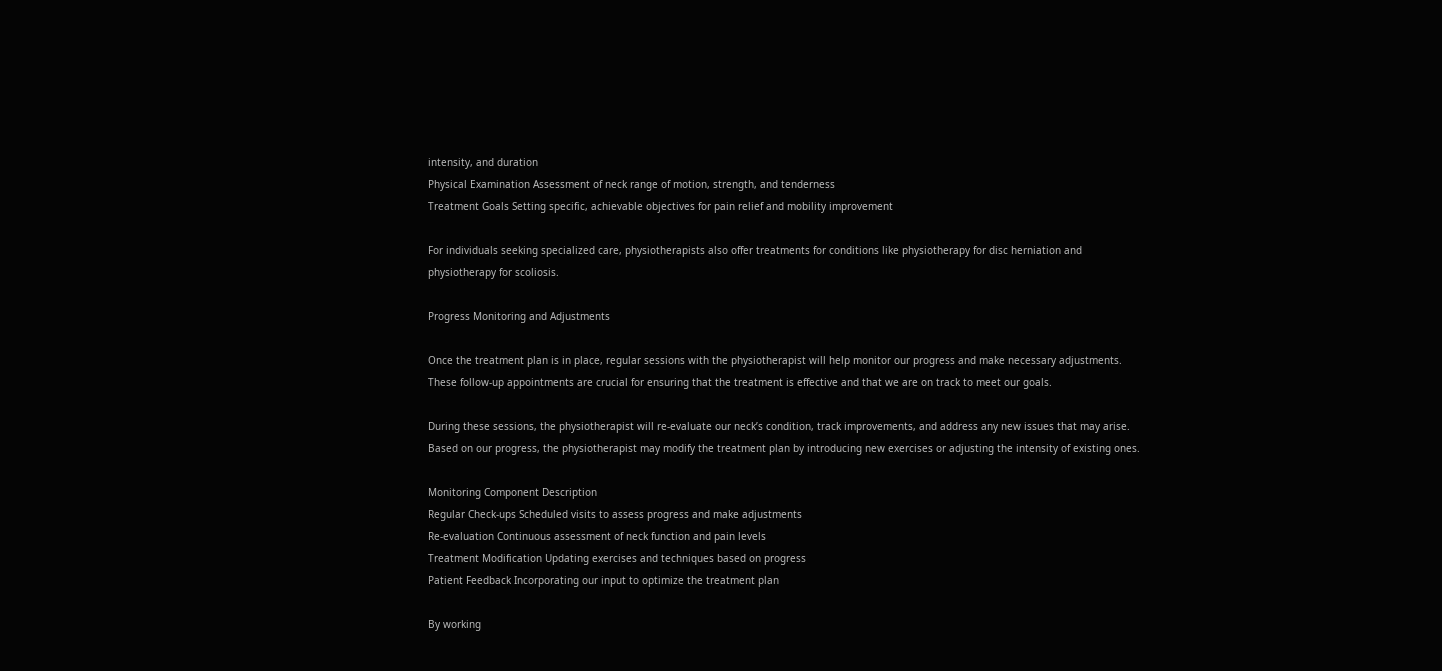intensity, and duration
Physical Examination Assessment of neck range of motion, strength, and tenderness
Treatment Goals Setting specific, achievable objectives for pain relief and mobility improvement

For individuals seeking specialized care, physiotherapists also offer treatments for conditions like physiotherapy for disc herniation and physiotherapy for scoliosis.

Progress Monitoring and Adjustments

Once the treatment plan is in place, regular sessions with the physiotherapist will help monitor our progress and make necessary adjustments. These follow-up appointments are crucial for ensuring that the treatment is effective and that we are on track to meet our goals.

During these sessions, the physiotherapist will re-evaluate our neck’s condition, track improvements, and address any new issues that may arise. Based on our progress, the physiotherapist may modify the treatment plan by introducing new exercises or adjusting the intensity of existing ones.

Monitoring Component Description
Regular Check-ups Scheduled visits to assess progress and make adjustments
Re-evaluation Continuous assessment of neck function and pain levels
Treatment Modification Updating exercises and techniques based on progress
Patient Feedback Incorporating our input to optimize the treatment plan

By working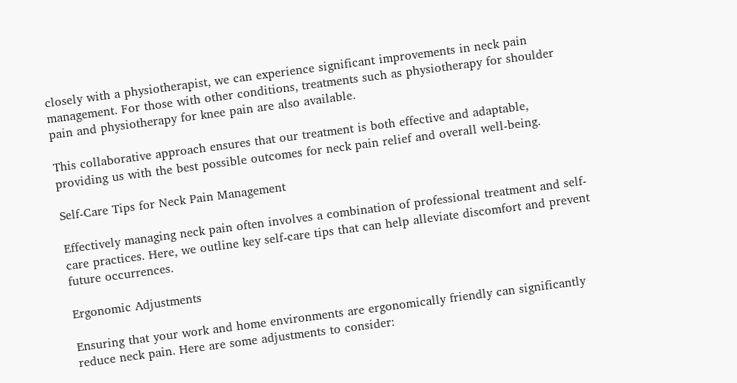closely with a physiotherapist, we can experience significant improvements in neck pain management. For those with other conditions, treatments such as physiotherapy for shoulder pain and physiotherapy for knee pain are also available.

This collaborative approach ensures that our treatment is both effective and adaptable, providing us with the best possible outcomes for neck pain relief and overall well-being.

Self-Care Tips for Neck Pain Management

Effectively managing neck pain often involves a combination of professional treatment and self-care practices. Here, we outline key self-care tips that can help alleviate discomfort and prevent future occurrences.

Ergonomic Adjustments

Ensuring that your work and home environments are ergonomically friendly can significantly reduce neck pain. Here are some adjustments to consider: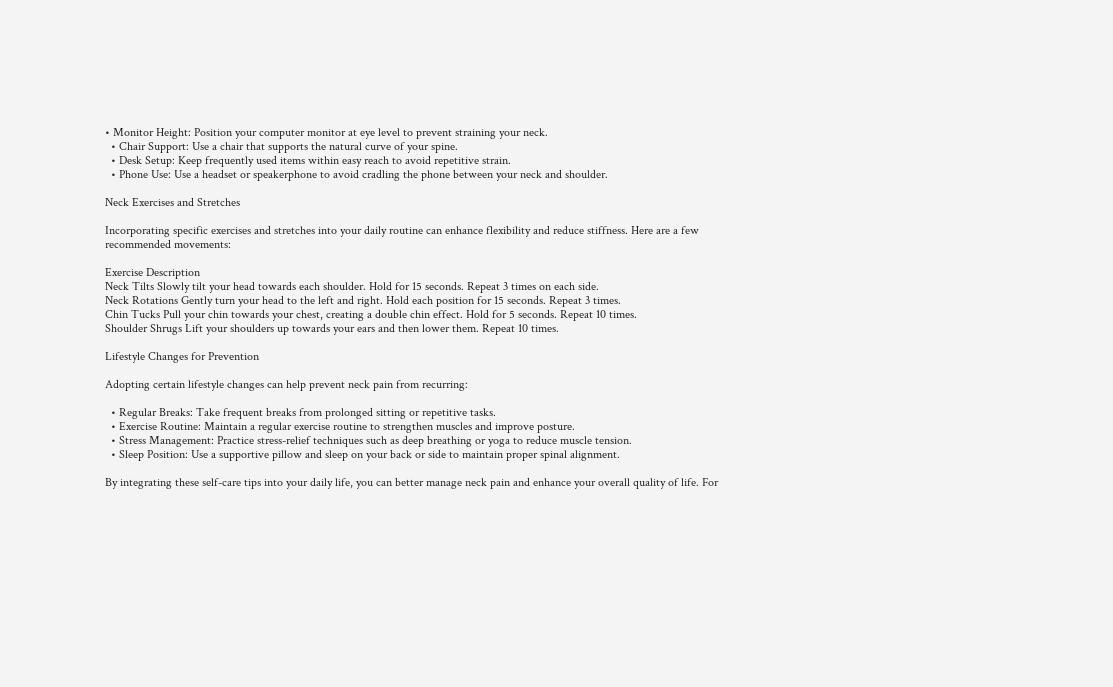• Monitor Height: Position your computer monitor at eye level to prevent straining your neck.
  • Chair Support: Use a chair that supports the natural curve of your spine.
  • Desk Setup: Keep frequently used items within easy reach to avoid repetitive strain.
  • Phone Use: Use a headset or speakerphone to avoid cradling the phone between your neck and shoulder.

Neck Exercises and Stretches

Incorporating specific exercises and stretches into your daily routine can enhance flexibility and reduce stiffness. Here are a few recommended movements:

Exercise Description
Neck Tilts Slowly tilt your head towards each shoulder. Hold for 15 seconds. Repeat 3 times on each side.
Neck Rotations Gently turn your head to the left and right. Hold each position for 15 seconds. Repeat 3 times.
Chin Tucks Pull your chin towards your chest, creating a double chin effect. Hold for 5 seconds. Repeat 10 times.
Shoulder Shrugs Lift your shoulders up towards your ears and then lower them. Repeat 10 times.

Lifestyle Changes for Prevention

Adopting certain lifestyle changes can help prevent neck pain from recurring:

  • Regular Breaks: Take frequent breaks from prolonged sitting or repetitive tasks.
  • Exercise Routine: Maintain a regular exercise routine to strengthen muscles and improve posture.
  • Stress Management: Practice stress-relief techniques such as deep breathing or yoga to reduce muscle tension.
  • Sleep Position: Use a supportive pillow and sleep on your back or side to maintain proper spinal alignment.

By integrating these self-care tips into your daily life, you can better manage neck pain and enhance your overall quality of life. For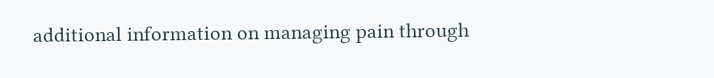additional information on managing pain through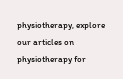physiotherapy, explore our articles on physiotherapy for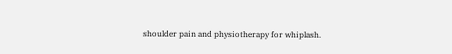shoulder pain and physiotherapy for whiplash.